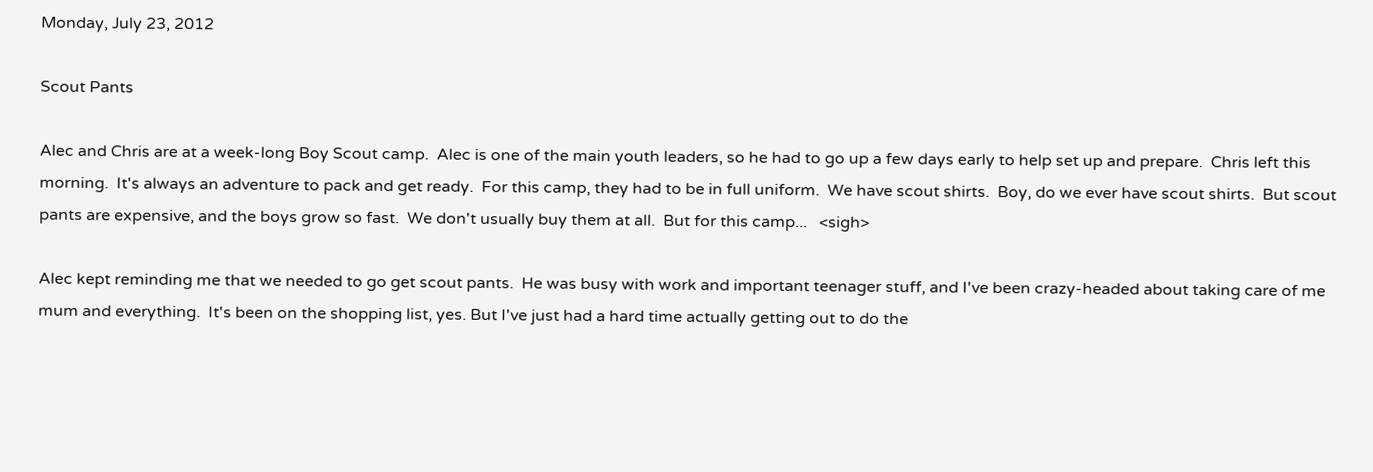Monday, July 23, 2012

Scout Pants

Alec and Chris are at a week-long Boy Scout camp.  Alec is one of the main youth leaders, so he had to go up a few days early to help set up and prepare.  Chris left this morning.  It's always an adventure to pack and get ready.  For this camp, they had to be in full uniform.  We have scout shirts.  Boy, do we ever have scout shirts.  But scout pants are expensive, and the boys grow so fast.  We don't usually buy them at all.  But for this camp...   <sigh>

Alec kept reminding me that we needed to go get scout pants.  He was busy with work and important teenager stuff, and I've been crazy-headed about taking care of me mum and everything.  It's been on the shopping list, yes. But I've just had a hard time actually getting out to do the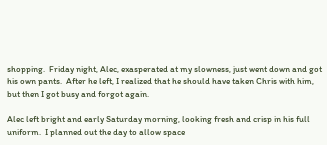shopping.  Friday night, Alec, exasperated at my slowness, just went down and got his own pants.  After he left, I realized that he should have taken Chris with him, but then I got busy and forgot again.

Alec left bright and early Saturday morning, looking fresh and crisp in his full uniform.  I planned out the day to allow space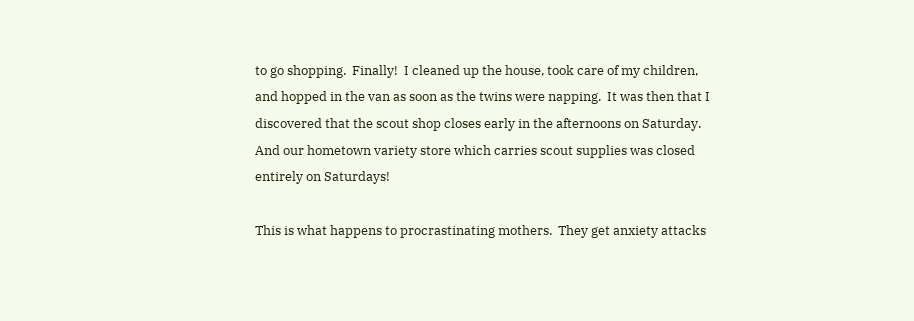to go shopping.  Finally!  I cleaned up the house, took care of my children, and hopped in the van as soon as the twins were napping.  It was then that I discovered that the scout shop closes early in the afternoons on Saturday.  And our hometown variety store which carries scout supplies was closed entirely on Saturdays!

This is what happens to procrastinating mothers.  They get anxiety attacks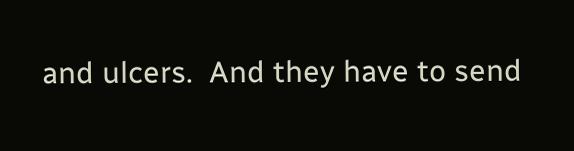and ulcers.  And they have to send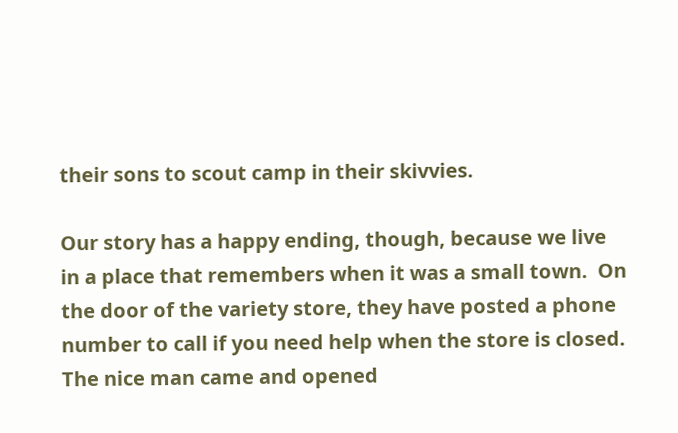their sons to scout camp in their skivvies.

Our story has a happy ending, though, because we live in a place that remembers when it was a small town.  On the door of the variety store, they have posted a phone number to call if you need help when the store is closed.  The nice man came and opened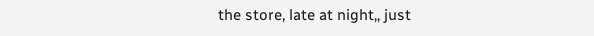the store, late at night,, just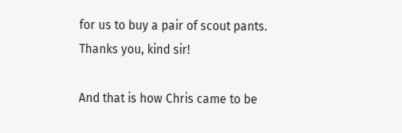for us to buy a pair of scout pants.  Thanks you, kind sir!

And that is how Chris came to be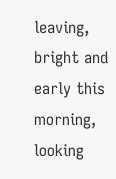leaving, bright and early this morning, looking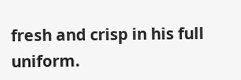fresh and crisp in his full uniform.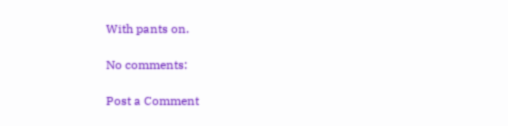With pants on.

No comments:

Post a Comment